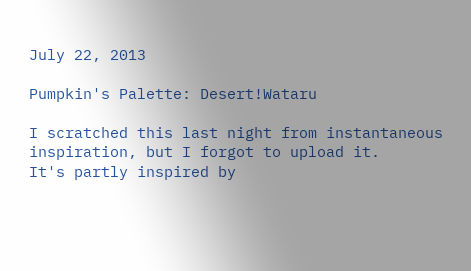July 22, 2013

Pumpkin's Palette: Desert!Wataru

I scratched this last night from instantaneous inspiration, but I forgot to upload it.
It's partly inspired by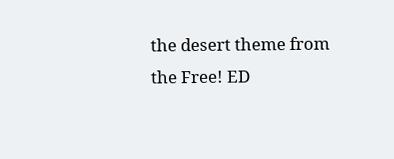the desert theme from the Free! ED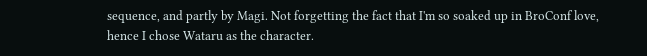sequence, and partly by Magi. Not forgetting the fact that I'm so soaked up in BroConf love, hence I chose Wataru as the character.